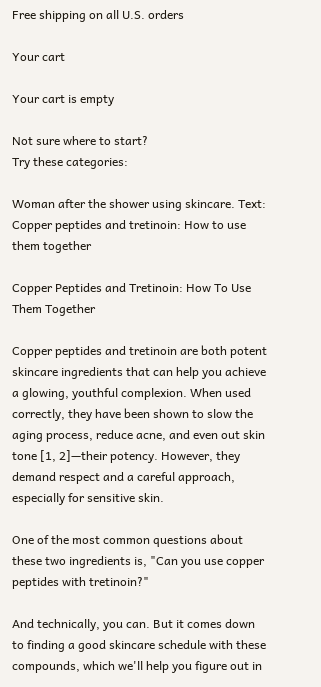Free shipping on all U.S. orders

Your cart

Your cart is empty

Not sure where to start?
Try these categories:

Woman after the shower using skincare. Text: Copper peptides and tretinoin: How to use them together

Copper Peptides and Tretinoin: How To Use Them Together

Copper peptides and tretinoin are both potent skincare ingredients that can help you achieve a glowing, youthful complexion. When used correctly, they have been shown to slow the aging process, reduce acne, and even out skin tone [1, 2]—their potency. However, they demand respect and a careful approach, especially for sensitive skin.

One of the most common questions about these two ingredients is, "Can you use copper peptides with tretinoin?"

And technically, you can. But it comes down to finding a good skincare schedule with these compounds, which we'll help you figure out in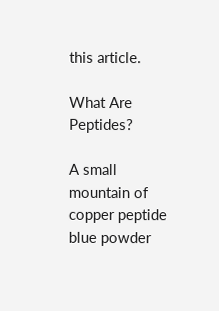this article.

What Are Peptides?

A small mountain of copper peptide blue powder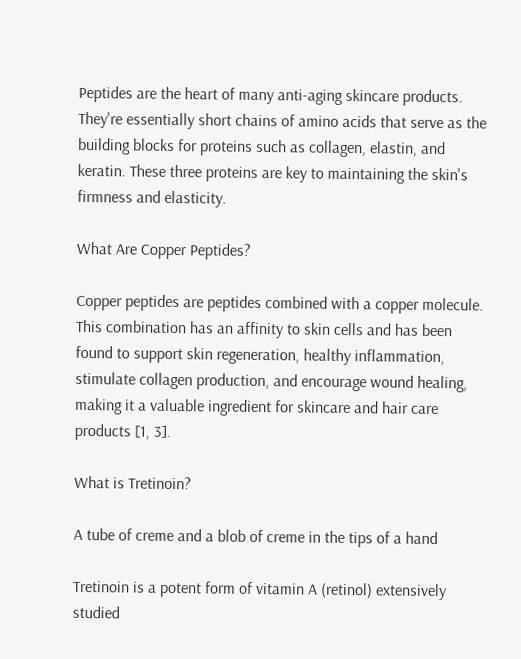Peptides are the heart of many anti-aging skincare products. They're essentially short chains of amino acids that serve as the building blocks for proteins such as collagen, elastin, and keratin. These three proteins are key to maintaining the skin's firmness and elasticity.

What Are Copper Peptides?

Copper peptides are peptides combined with a copper molecule. This combination has an affinity to skin cells and has been found to support skin regeneration, healthy inflammation, stimulate collagen production, and encourage wound healing, making it a valuable ingredient for skincare and hair care products [1, 3].

What is Tretinoin?

A tube of creme and a blob of creme in the tips of a hand

Tretinoin is a potent form of vitamin A (retinol) extensively studied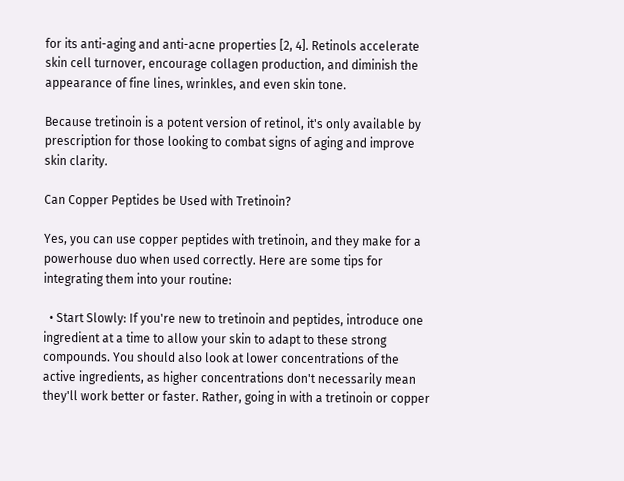for its anti-aging and anti-acne properties [2, 4]. Retinols accelerate skin cell turnover, encourage collagen production, and diminish the appearance of fine lines, wrinkles, and even skin tone.

Because tretinoin is a potent version of retinol, it's only available by prescription for those looking to combat signs of aging and improve skin clarity.

Can Copper Peptides be Used with Tretinoin?

Yes, you can use copper peptides with tretinoin, and they make for a powerhouse duo when used correctly. Here are some tips for integrating them into your routine:

  • Start Slowly: If you're new to tretinoin and peptides, introduce one ingredient at a time to allow your skin to adapt to these strong compounds. You should also look at lower concentrations of the active ingredients, as higher concentrations don't necessarily mean they'll work better or faster. Rather, going in with a tretinoin or copper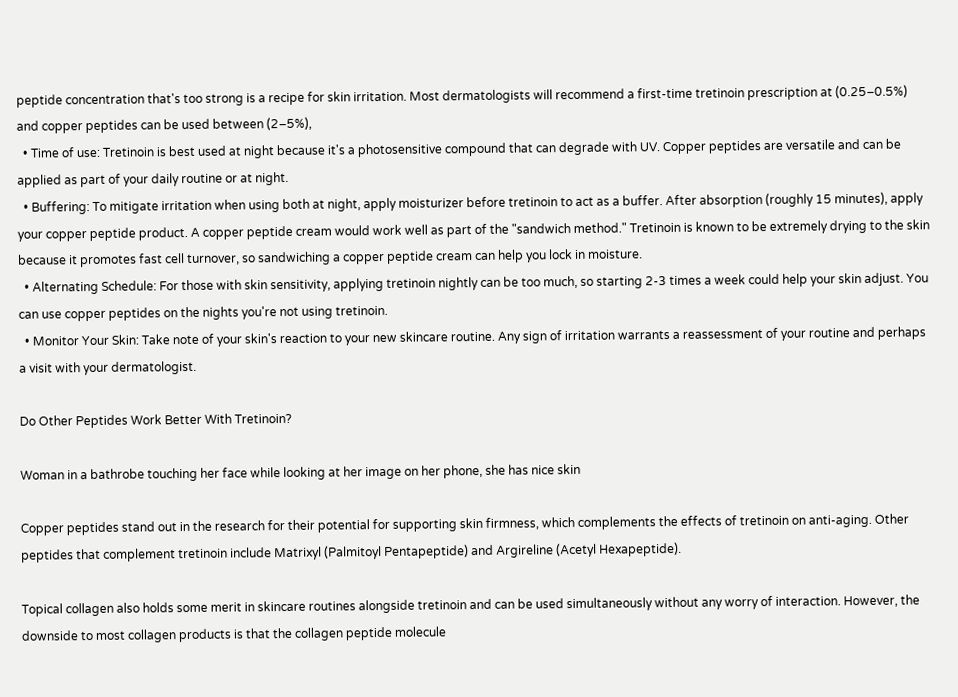peptide concentration that's too strong is a recipe for skin irritation. Most dermatologists will recommend a first-time tretinoin prescription at (0.25–0.5%) and copper peptides can be used between (2–5%),
  • Time of use: Tretinoin is best used at night because it's a photosensitive compound that can degrade with UV. Copper peptides are versatile and can be applied as part of your daily routine or at night.
  • Buffering: To mitigate irritation when using both at night, apply moisturizer before tretinoin to act as a buffer. After absorption (roughly 15 minutes), apply your copper peptide product. A copper peptide cream would work well as part of the "sandwich method." Tretinoin is known to be extremely drying to the skin because it promotes fast cell turnover, so sandwiching a copper peptide cream can help you lock in moisture.
  • Alternating Schedule: For those with skin sensitivity, applying tretinoin nightly can be too much, so starting 2-3 times a week could help your skin adjust. You can use copper peptides on the nights you're not using tretinoin.
  • Monitor Your Skin: Take note of your skin's reaction to your new skincare routine. Any sign of irritation warrants a reassessment of your routine and perhaps a visit with your dermatologist.

Do Other Peptides Work Better With Tretinoin?

Woman in a bathrobe touching her face while looking at her image on her phone, she has nice skin

Copper peptides stand out in the research for their potential for supporting skin firmness, which complements the effects of tretinoin on anti-aging. Other peptides that complement tretinoin include Matrixyl (Palmitoyl Pentapeptide) and Argireline (Acetyl Hexapeptide).

Topical collagen also holds some merit in skincare routines alongside tretinoin and can be used simultaneously without any worry of interaction. However, the downside to most collagen products is that the collagen peptide molecule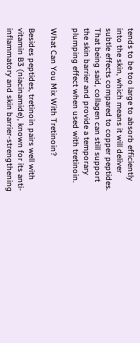tends to be too large to absorb efficiently into the skin, which means it will deliver subtle effects compared to copper peptides. That being said, collagen can still support the skin barrier and provide a temporary plumping effect when used with tretinoin.

What Can You Mix With Tretinoin?

Besides peptides, tretinoin pairs well with vitamin B3 (niacinamide), known for its anti-inflammatory and skin barrier-strengthening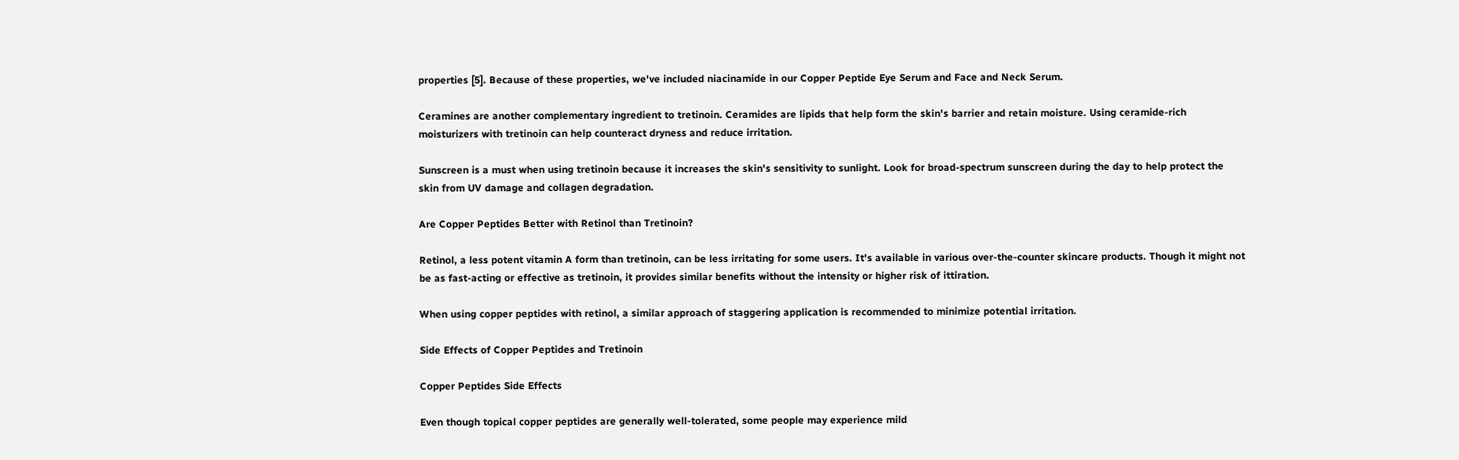properties [5]. Because of these properties, we've included niacinamide in our Copper Peptide Eye Serum and Face and Neck Serum.

Ceramines are another complementary ingredient to tretinoin. Ceramides are lipids that help form the skin's barrier and retain moisture. Using ceramide-rich moisturizers with tretinoin can help counteract dryness and reduce irritation.

Sunscreen is a must when using tretinoin because it increases the skin's sensitivity to sunlight. Look for broad-spectrum sunscreen during the day to help protect the skin from UV damage and collagen degradation.

Are Copper Peptides Better with Retinol than Tretinoin?

Retinol, a less potent vitamin A form than tretinoin, can be less irritating for some users. It's available in various over-the-counter skincare products. Though it might not be as fast-acting or effective as tretinoin, it provides similar benefits without the intensity or higher risk of ittiration.

When using copper peptides with retinol, a similar approach of staggering application is recommended to minimize potential irritation.

Side Effects of Copper Peptides and Tretinoin

Copper Peptides Side Effects

Even though topical copper peptides are generally well-tolerated, some people may experience mild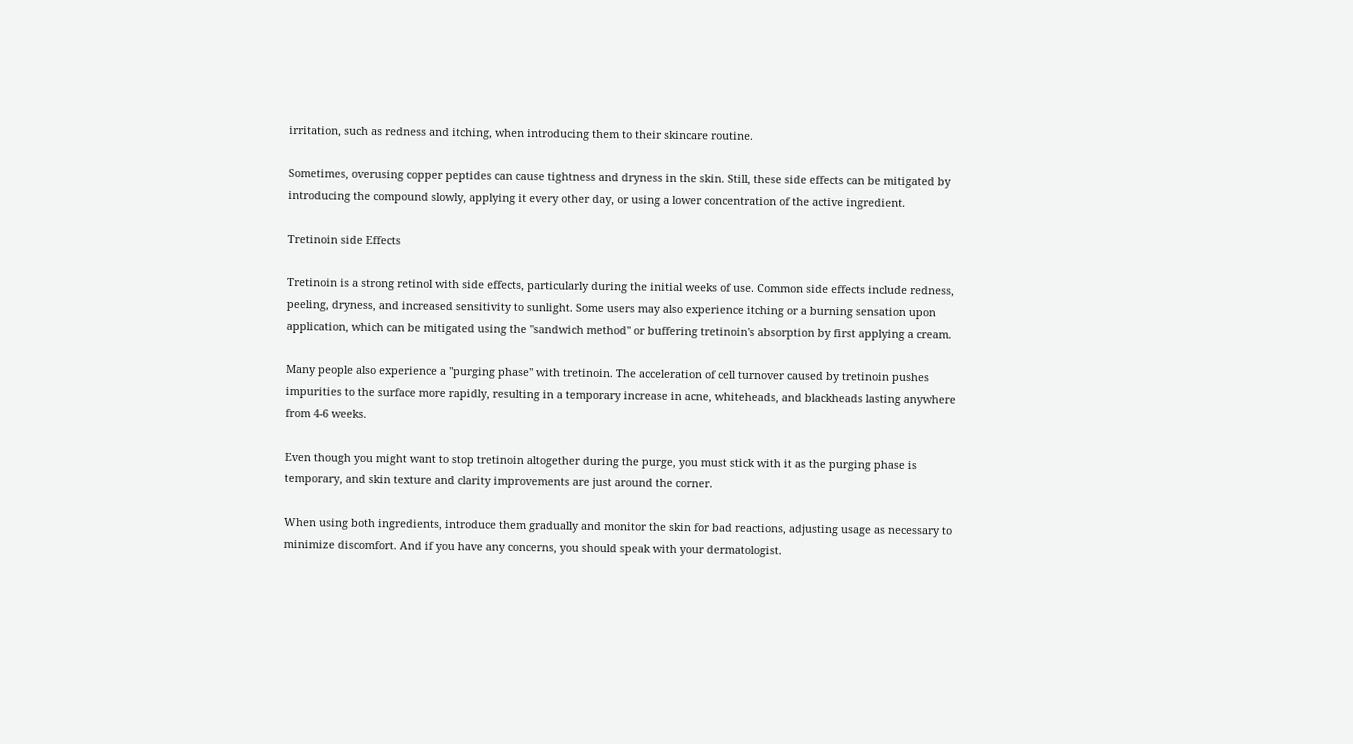irritation, such as redness and itching, when introducing them to their skincare routine.

Sometimes, overusing copper peptides can cause tightness and dryness in the skin. Still, these side effects can be mitigated by introducing the compound slowly, applying it every other day, or using a lower concentration of the active ingredient.

Tretinoin side Effects

Tretinoin is a strong retinol with side effects, particularly during the initial weeks of use. Common side effects include redness, peeling, dryness, and increased sensitivity to sunlight. Some users may also experience itching or a burning sensation upon application, which can be mitigated using the "sandwich method" or buffering tretinoin's absorption by first applying a cream.

Many people also experience a "purging phase" with tretinoin. The acceleration of cell turnover caused by tretinoin pushes impurities to the surface more rapidly, resulting in a temporary increase in acne, whiteheads, and blackheads lasting anywhere from 4-6 weeks.

Even though you might want to stop tretinoin altogether during the purge, you must stick with it as the purging phase is temporary, and skin texture and clarity improvements are just around the corner.

When using both ingredients, introduce them gradually and monitor the skin for bad reactions, adjusting usage as necessary to minimize discomfort. And if you have any concerns, you should speak with your dermatologist.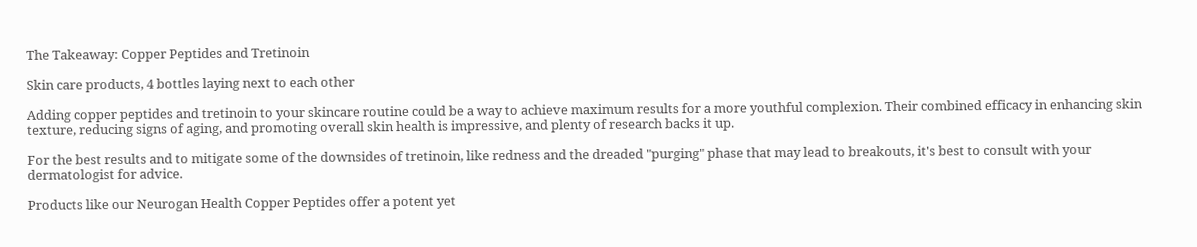The Takeaway: Copper Peptides and Tretinoin

Skin care products, 4 bottles laying next to each other

Adding copper peptides and tretinoin to your skincare routine could be a way to achieve maximum results for a more youthful complexion. Their combined efficacy in enhancing skin texture, reducing signs of aging, and promoting overall skin health is impressive, and plenty of research backs it up.

For the best results and to mitigate some of the downsides of tretinoin, like redness and the dreaded "purging" phase that may lead to breakouts, it's best to consult with your dermatologist for advice.

Products like our Neurogan Health Copper Peptides offer a potent yet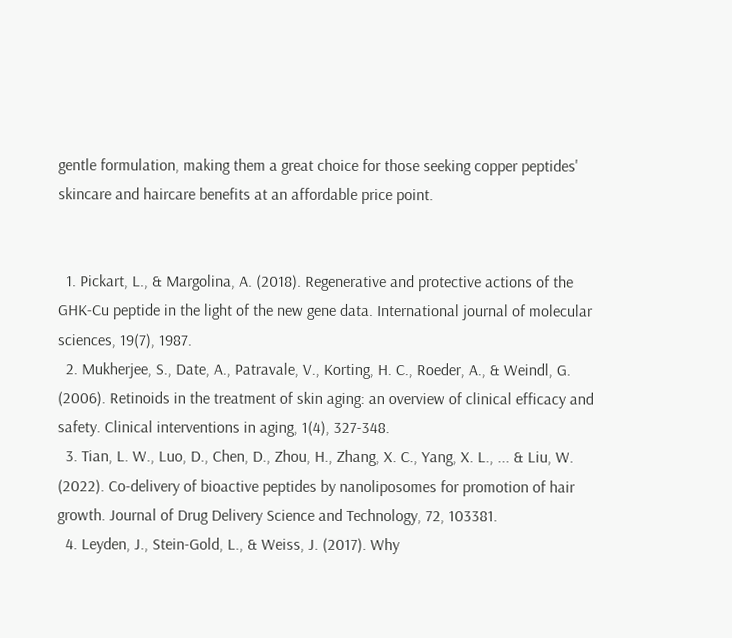gentle formulation, making them a great choice for those seeking copper peptides' skincare and haircare benefits at an affordable price point.


  1. Pickart, L., & Margolina, A. (2018). Regenerative and protective actions of the GHK-Cu peptide in the light of the new gene data. International journal of molecular sciences, 19(7), 1987.
  2. Mukherjee, S., Date, A., Patravale, V., Korting, H. C., Roeder, A., & Weindl, G. (2006). Retinoids in the treatment of skin aging: an overview of clinical efficacy and safety. Clinical interventions in aging, 1(4), 327-348.
  3. Tian, L. W., Luo, D., Chen, D., Zhou, H., Zhang, X. C., Yang, X. L., ... & Liu, W. (2022). Co-delivery of bioactive peptides by nanoliposomes for promotion of hair growth. Journal of Drug Delivery Science and Technology, 72, 103381.
  4. Leyden, J., Stein-Gold, L., & Weiss, J. (2017). Why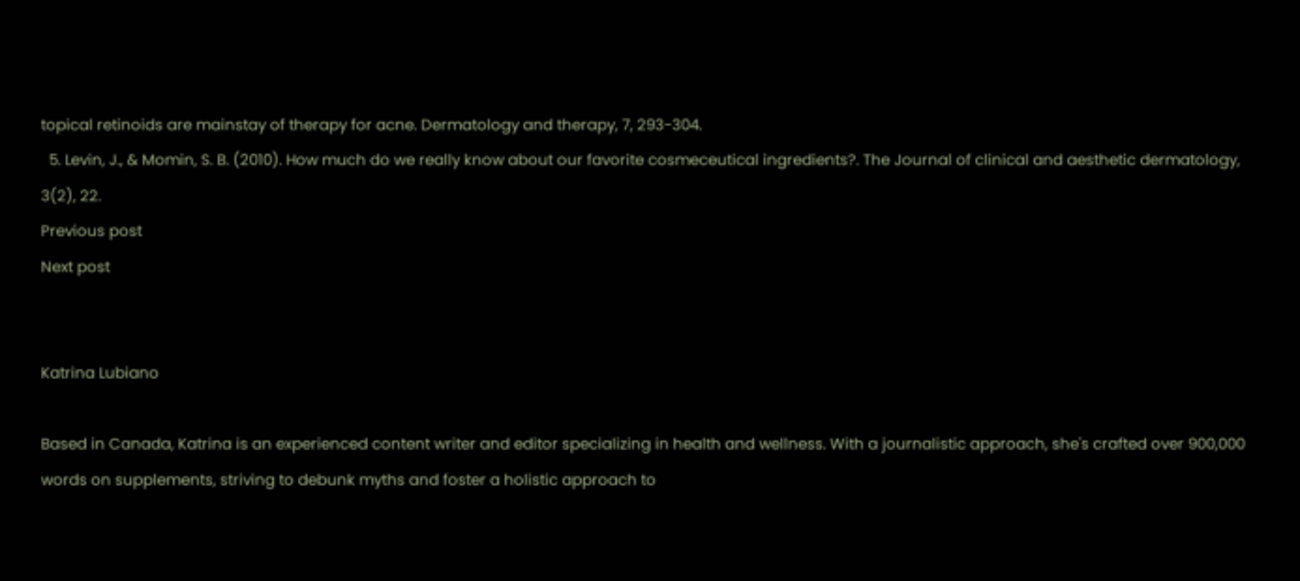topical retinoids are mainstay of therapy for acne. Dermatology and therapy, 7, 293-304.
  5. Levin, J., & Momin, S. B. (2010). How much do we really know about our favorite cosmeceutical ingredients?. The Journal of clinical and aesthetic dermatology, 3(2), 22.
Previous post
Next post


Katrina Lubiano

Based in Canada, Katrina is an experienced content writer and editor specializing in health and wellness. With a journalistic approach, she's crafted over 900,000 words on supplements, striving to debunk myths and foster a holistic approach to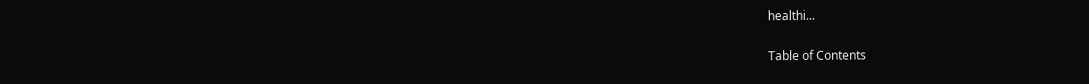healthi...

Table of Contents